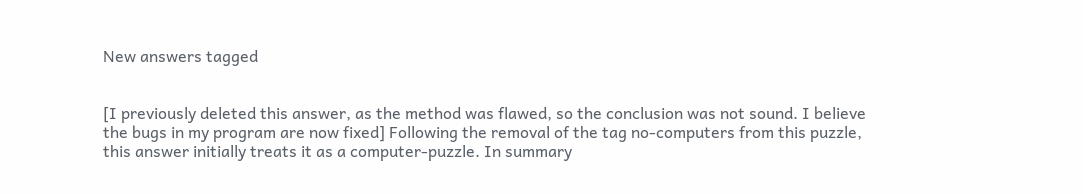New answers tagged


[I previously deleted this answer, as the method was flawed, so the conclusion was not sound. I believe the bugs in my program are now fixed] Following the removal of the tag no-computers from this puzzle, this answer initially treats it as a computer-puzzle. In summary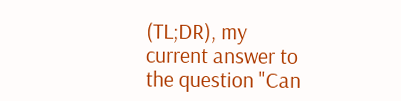(TL;DR), my current answer to the question "Can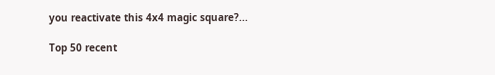you reactivate this 4x4 magic square?...

Top 50 recent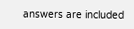answers are included